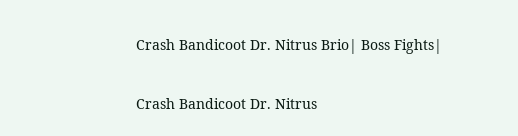Crash Bandicoot Dr. Nitrus Brio| Boss Fights|

Crash Bandicoot Dr. Nitrus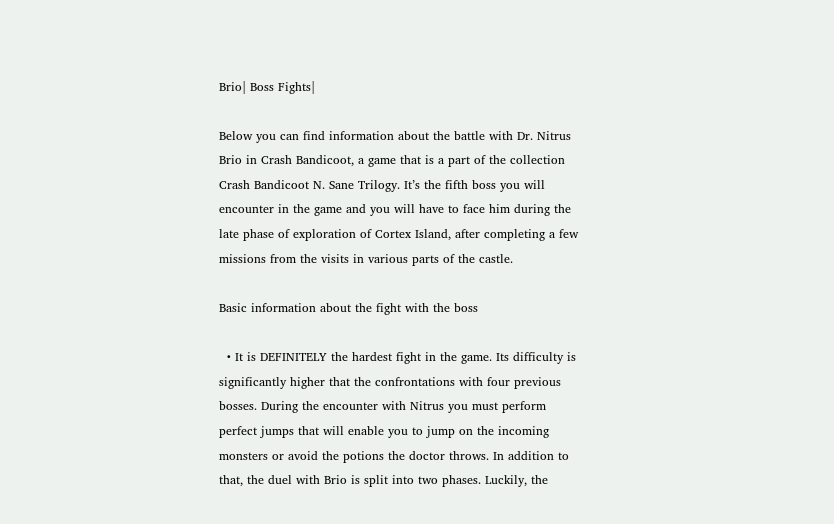Brio| Boss Fights|

Below you can find information about the battle with Dr. Nitrus Brio in Crash Bandicoot, a game that is a part of the collection Crash Bandicoot N. Sane Trilogy. It’s the fifth boss you will encounter in the game and you will have to face him during the late phase of exploration of Cortex Island, after completing a few missions from the visits in various parts of the castle.

Basic information about the fight with the boss

  • It is DEFINITELY the hardest fight in the game. Its difficulty is significantly higher that the confrontations with four previous bosses. During the encounter with Nitrus you must perform perfect jumps that will enable you to jump on the incoming monsters or avoid the potions the doctor throws. In addition to that, the duel with Brio is split into two phases. Luckily, the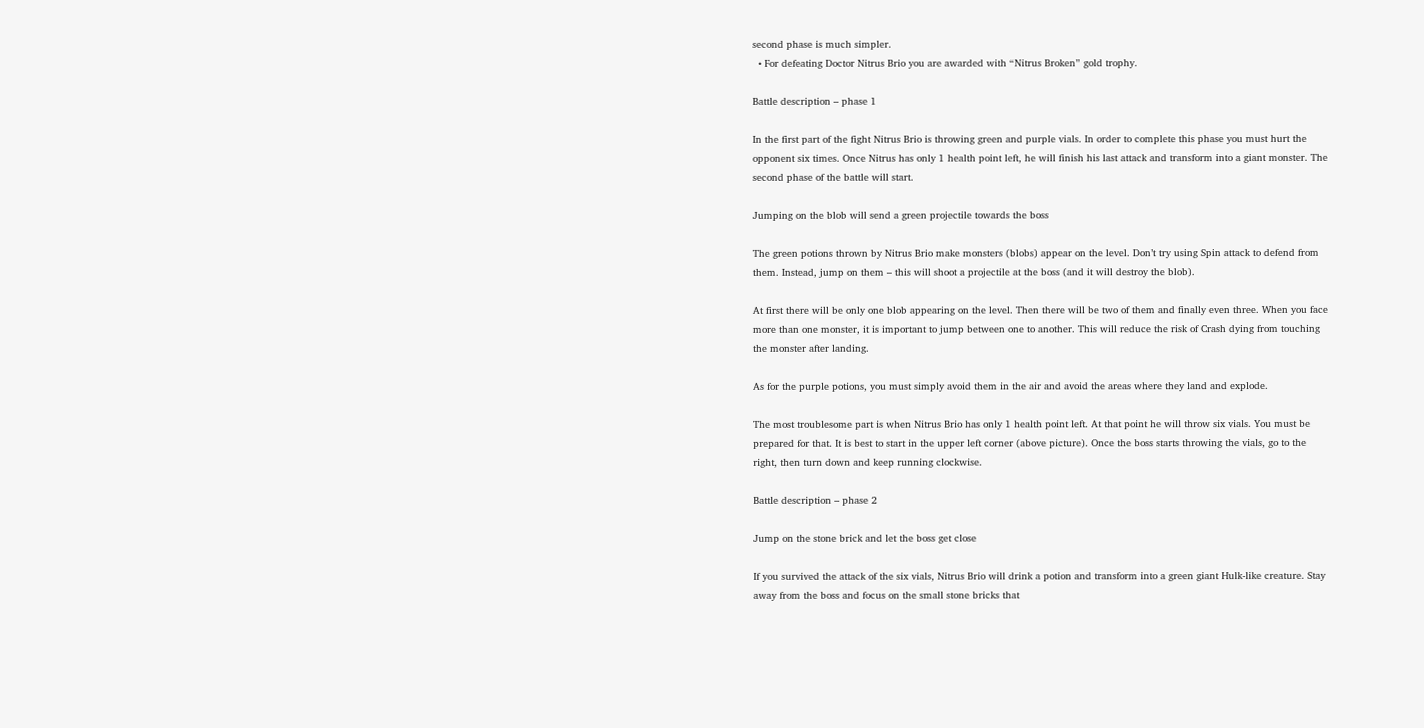second phase is much simpler.
  • For defeating Doctor Nitrus Brio you are awarded with “Nitrus Broken” gold trophy.

Battle description – phase 1

In the first part of the fight Nitrus Brio is throwing green and purple vials. In order to complete this phase you must hurt the opponent six times. Once Nitrus has only 1 health point left, he will finish his last attack and transform into a giant monster. The second phase of the battle will start.

Jumping on the blob will send a green projectile towards the boss

The green potions thrown by Nitrus Brio make monsters (blobs) appear on the level. Don’t try using Spin attack to defend from them. Instead, jump on them – this will shoot a projectile at the boss (and it will destroy the blob).

At first there will be only one blob appearing on the level. Then there will be two of them and finally even three. When you face more than one monster, it is important to jump between one to another. This will reduce the risk of Crash dying from touching the monster after landing.

As for the purple potions, you must simply avoid them in the air and avoid the areas where they land and explode.

The most troublesome part is when Nitrus Brio has only 1 health point left. At that point he will throw six vials. You must be prepared for that. It is best to start in the upper left corner (above picture). Once the boss starts throwing the vials, go to the right, then turn down and keep running clockwise.

Battle description – phase 2

Jump on the stone brick and let the boss get close

If you survived the attack of the six vials, Nitrus Brio will drink a potion and transform into a green giant Hulk-like creature. Stay away from the boss and focus on the small stone bricks that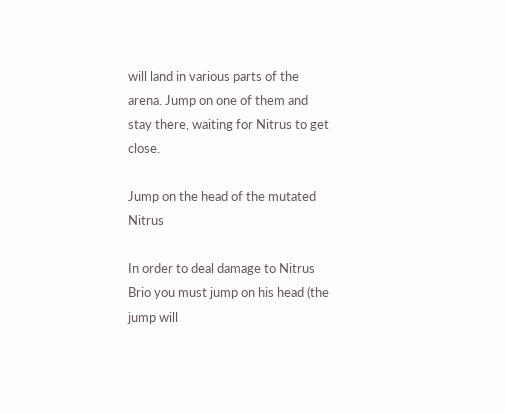will land in various parts of the arena. Jump on one of them and stay there, waiting for Nitrus to get close.

Jump on the head of the mutated Nitrus

In order to deal damage to Nitrus Brio you must jump on his head (the jump will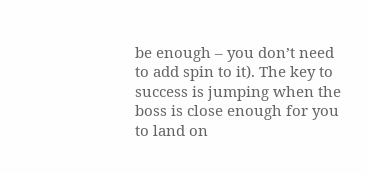be enough – you don’t need to add spin to it). The key to success is jumping when the boss is close enough for you to land on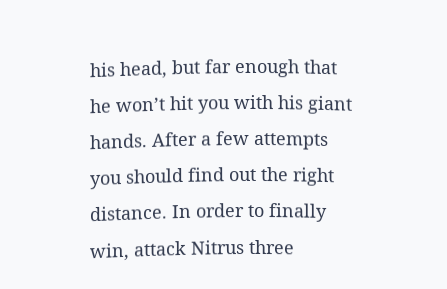his head, but far enough that he won’t hit you with his giant hands. After a few attempts you should find out the right distance. In order to finally win, attack Nitrus three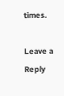times.

Leave a Reply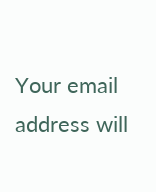Your email address will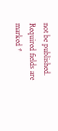not be published. Required fields are marked *